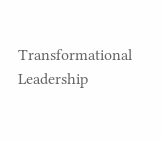Transformational Leadership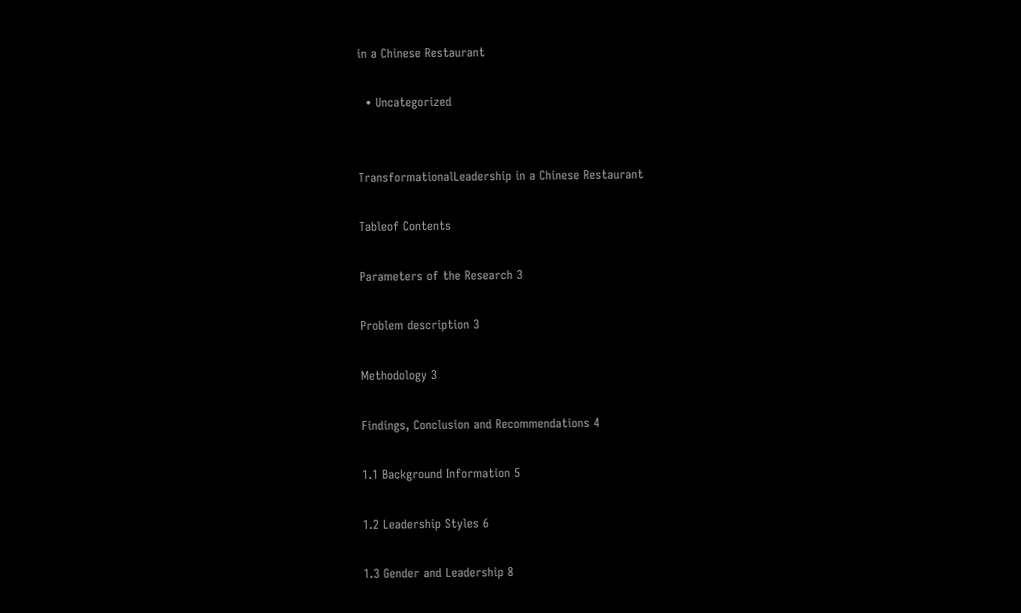in a Chinese Restaurant

  • Uncategorized


TransformationalLeadership in a Chinese Restaurant

Tableof Contents

Parameters of the Research 3

Problem description 3

Methodology 3

Findings, Conclusion and Recommendations 4

1.1 Background Information 5

1.2 Leadership Styles 6

1.3 Gender and Leadership 8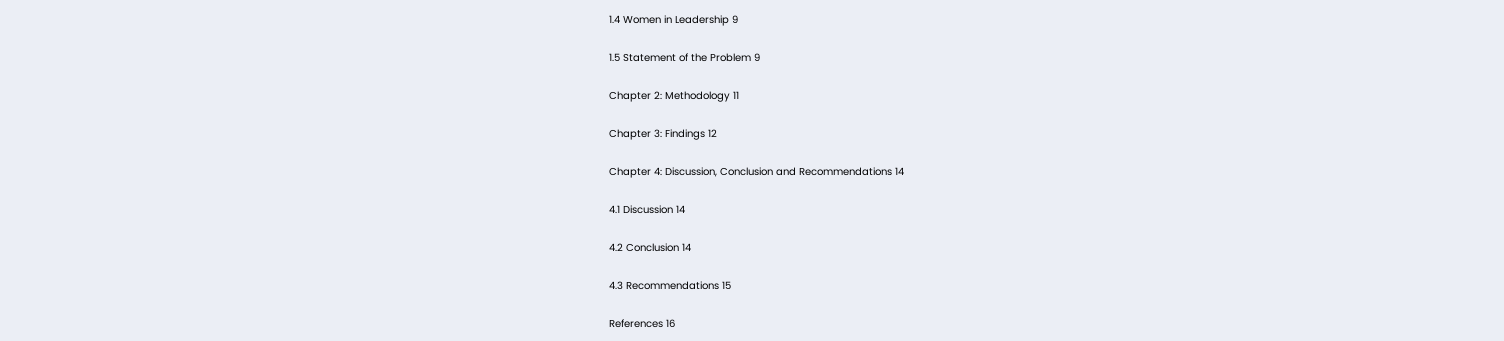1.4 Women in Leadership 9

1.5 Statement of the Problem 9

Chapter 2: Methodology 11

Chapter 3: Findings 12

Chapter 4: Discussion, Conclusion and Recommendations 14

4.1 Discussion 14

4.2 Conclusion 14

4.3 Recommendations 15

References 16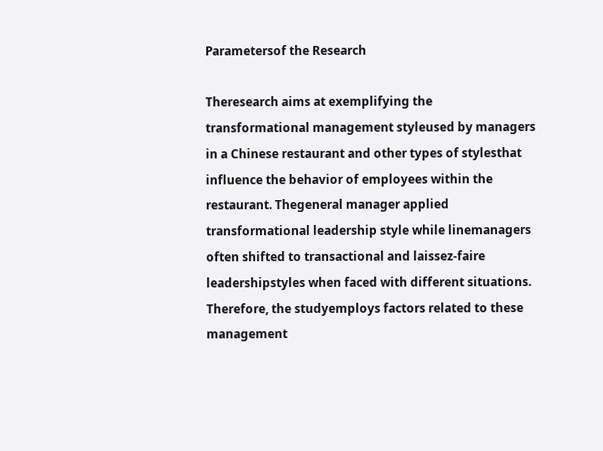Parametersof the Research

Theresearch aims at exemplifying the transformational management styleused by managers in a Chinese restaurant and other types of stylesthat influence the behavior of employees within the restaurant. Thegeneral manager applied transformational leadership style while linemanagers often shifted to transactional and laissez-faire leadershipstyles when faced with different situations. Therefore, the studyemploys factors related to these management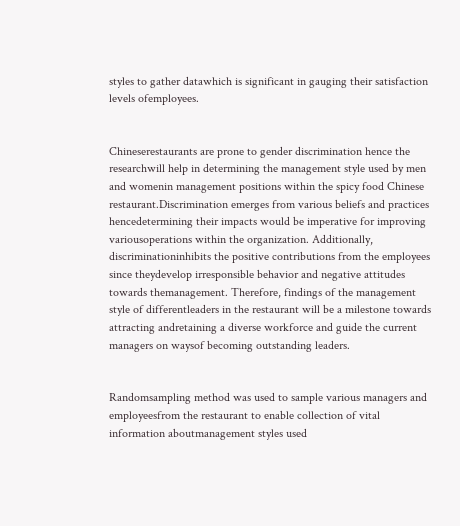styles to gather datawhich is significant in gauging their satisfaction levels ofemployees.


Chineserestaurants are prone to gender discrimination hence the researchwill help in determining the management style used by men and womenin management positions within the spicy food Chinese restaurant.Discrimination emerges from various beliefs and practices hencedetermining their impacts would be imperative for improving variousoperations within the organization. Additionally, discriminationinhibits the positive contributions from the employees since theydevelop irresponsible behavior and negative attitudes towards themanagement. Therefore, findings of the management style of differentleaders in the restaurant will be a milestone towards attracting andretaining a diverse workforce and guide the current managers on waysof becoming outstanding leaders.


Randomsampling method was used to sample various managers and employeesfrom the restaurant to enable collection of vital information aboutmanagement styles used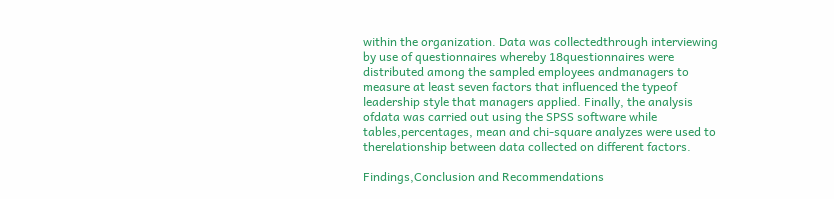within the organization. Data was collectedthrough interviewing by use of questionnaires whereby 18questionnaires were distributed among the sampled employees andmanagers to measure at least seven factors that influenced the typeof leadership style that managers applied. Finally, the analysis ofdata was carried out using the SPSS software while tables,percentages, mean and chi-square analyzes were used to therelationship between data collected on different factors.

Findings,Conclusion and Recommendations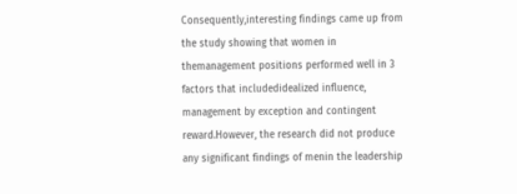Consequently,interesting findings came up from the study showing that women in themanagement positions performed well in 3 factors that includedidealized influence, management by exception and contingent reward.However, the research did not produce any significant findings of menin the leadership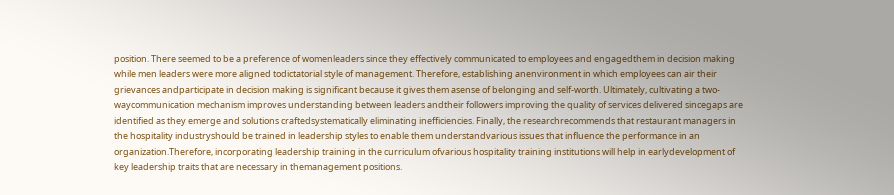position. There seemed to be a preference of womenleaders since they effectively communicated to employees and engagedthem in decision making while men leaders were more aligned todictatorial style of management. Therefore, establishing anenvironment in which employees can air their grievances andparticipate in decision making is significant because it gives them asense of belonging and self-worth. Ultimately, cultivating a two-waycommunication mechanism improves understanding between leaders andtheir followers improving the quality of services delivered sincegaps are identified as they emerge and solutions craftedsystematically eliminating inefficiencies. Finally, the researchrecommends that restaurant managers in the hospitality industryshould be trained in leadership styles to enable them understandvarious issues that influence the performance in an organization.Therefore, incorporating leadership training in the curriculum ofvarious hospitality training institutions will help in earlydevelopment of key leadership traits that are necessary in themanagement positions.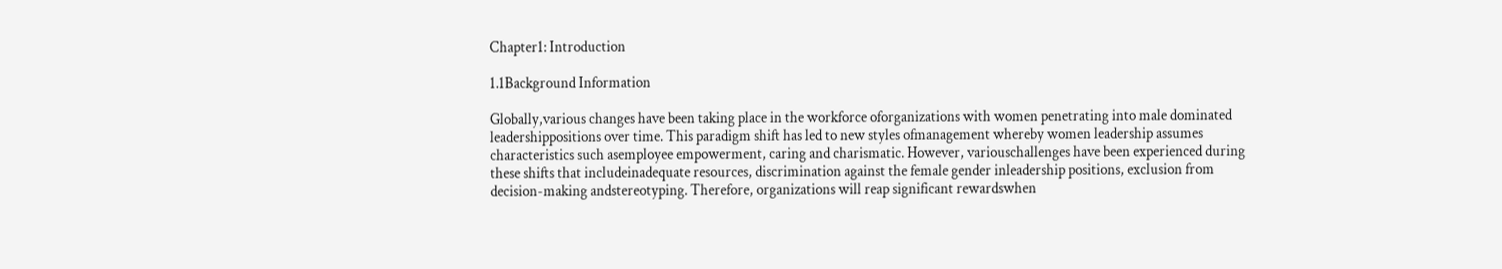Chapter1: Introduction

1.1Background Information

Globally,various changes have been taking place in the workforce oforganizations with women penetrating into male dominated leadershippositions over time. This paradigm shift has led to new styles ofmanagement whereby women leadership assumes characteristics such asemployee empowerment, caring and charismatic. However, variouschallenges have been experienced during these shifts that includeinadequate resources, discrimination against the female gender inleadership positions, exclusion from decision-making andstereotyping. Therefore, organizations will reap significant rewardswhen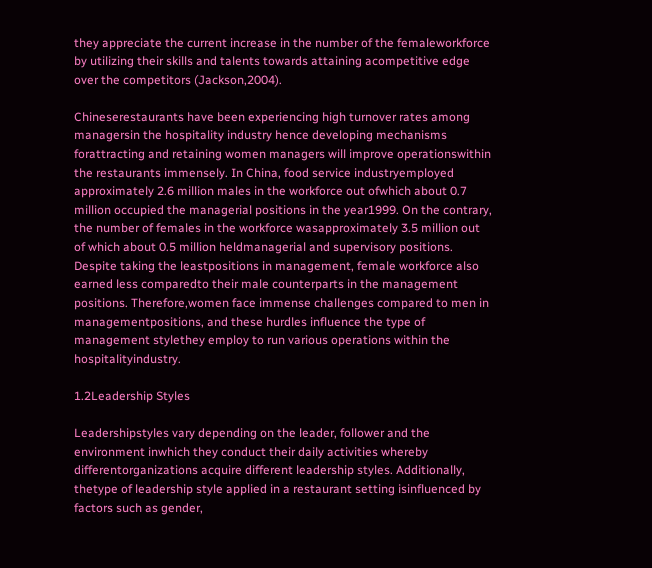they appreciate the current increase in the number of the femaleworkforce by utilizing their skills and talents towards attaining acompetitive edge over the competitors (Jackson,2004).

Chineserestaurants have been experiencing high turnover rates among managersin the hospitality industry hence developing mechanisms forattracting and retaining women managers will improve operationswithin the restaurants immensely. In China, food service industryemployed approximately 2.6 million males in the workforce out ofwhich about 0.7 million occupied the managerial positions in the year1999. On the contrary, the number of females in the workforce wasapproximately 3.5 million out of which about 0.5 million heldmanagerial and supervisory positions. Despite taking the leastpositions in management, female workforce also earned less comparedto their male counterparts in the management positions. Therefore,women face immense challenges compared to men in managementpositions, and these hurdles influence the type of management stylethey employ to run various operations within the hospitalityindustry.

1.2Leadership Styles

Leadershipstyles vary depending on the leader, follower and the environment inwhich they conduct their daily activities whereby differentorganizations acquire different leadership styles. Additionally, thetype of leadership style applied in a restaurant setting isinfluenced by factors such as gender,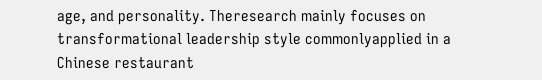age, and personality. Theresearch mainly focuses on transformational leadership style commonlyapplied in a Chinese restaurant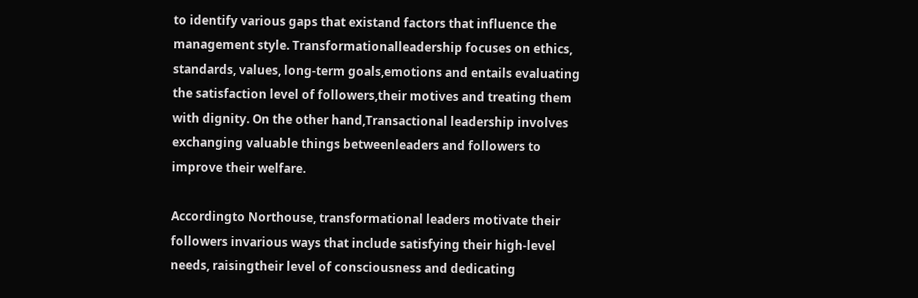to identify various gaps that existand factors that influence the management style. Transformationalleadership focuses on ethics, standards, values, long-term goals,emotions and entails evaluating the satisfaction level of followers,their motives and treating them with dignity. On the other hand,Transactional leadership involves exchanging valuable things betweenleaders and followers to improve their welfare.

Accordingto Northouse, transformational leaders motivate their followers invarious ways that include satisfying their high-level needs, raisingtheir level of consciousness and dedicating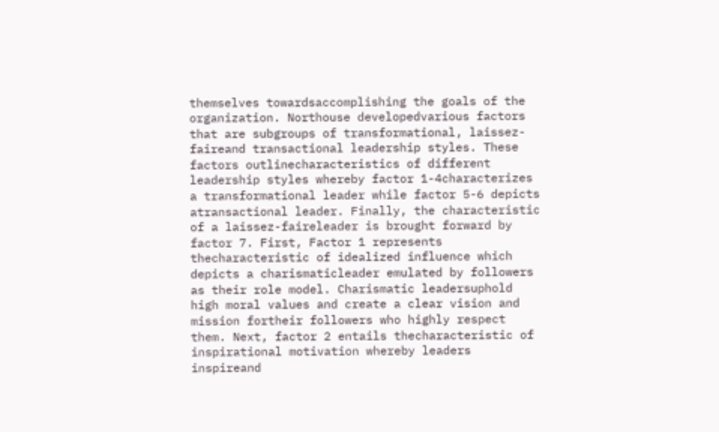themselves towardsaccomplishing the goals of the organization. Northouse developedvarious factors that are subgroups of transformational, laissez-faireand transactional leadership styles. These factors outlinecharacteristics of different leadership styles whereby factor 1-4characterizes a transformational leader while factor 5-6 depicts atransactional leader. Finally, the characteristic of a laissez-faireleader is brought forward by factor 7. First, Factor 1 represents thecharacteristic of idealized influence which depicts a charismaticleader emulated by followers as their role model. Charismatic leadersuphold high moral values and create a clear vision and mission fortheir followers who highly respect them. Next, factor 2 entails thecharacteristic of inspirational motivation whereby leaders inspireand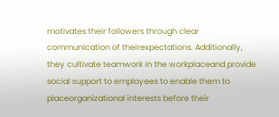motivates their followers through clear communication of theirexpectations. Additionally, they cultivate teamwork in the workplaceand provide social support to employees to enable them to placeorganizational interests before their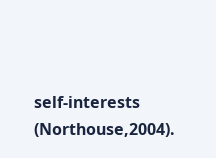self-interests (Northouse,2004).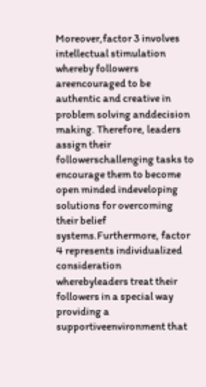Moreover,factor 3 involves intellectual stimulation whereby followers areencouraged to be authentic and creative in problem solving anddecision making. Therefore, leaders assign their followerschallenging tasks to encourage them to become open minded indeveloping solutions for overcoming their belief systems.Furthermore, factor 4 represents individualized consideration wherebyleaders treat their followers in a special way providing a supportiveenvironment that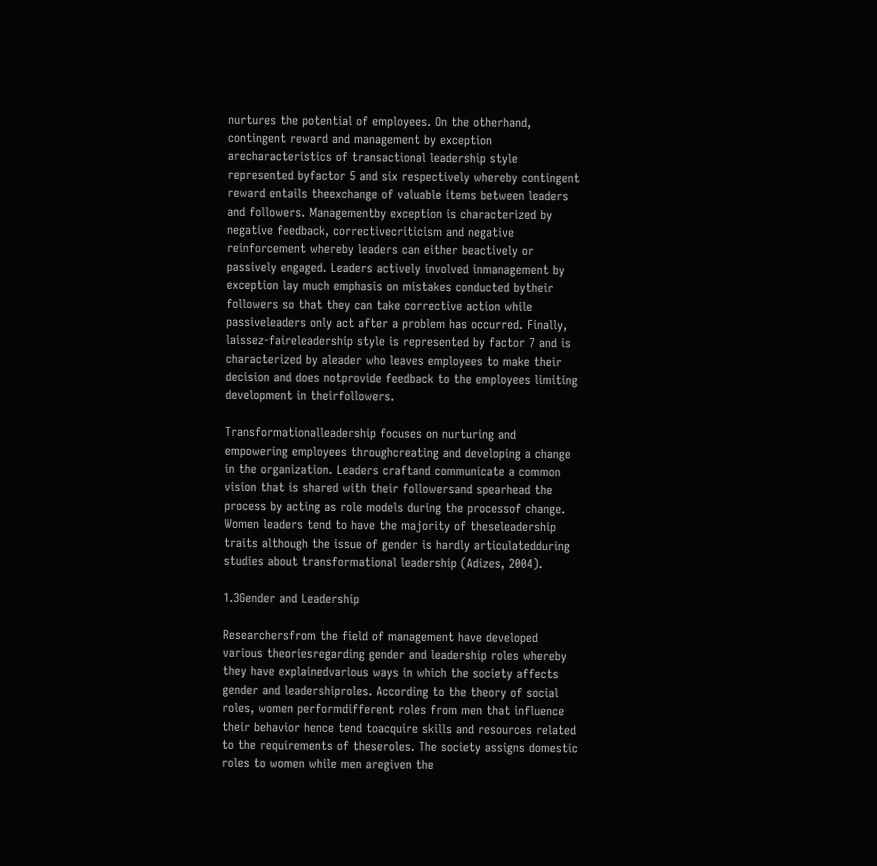nurtures the potential of employees. On the otherhand, contingent reward and management by exception arecharacteristics of transactional leadership style represented byfactor 5 and six respectively whereby contingent reward entails theexchange of valuable items between leaders and followers. Managementby exception is characterized by negative feedback, correctivecriticism and negative reinforcement whereby leaders can either beactively or passively engaged. Leaders actively involved inmanagement by exception lay much emphasis on mistakes conducted bytheir followers so that they can take corrective action while passiveleaders only act after a problem has occurred. Finally, laissez-faireleadership style is represented by factor 7 and is characterized by aleader who leaves employees to make their decision and does notprovide feedback to the employees limiting development in theirfollowers.

Transformationalleadership focuses on nurturing and empowering employees throughcreating and developing a change in the organization. Leaders craftand communicate a common vision that is shared with their followersand spearhead the process by acting as role models during the processof change. Women leaders tend to have the majority of theseleadership traits although the issue of gender is hardly articulatedduring studies about transformational leadership (Adizes, 2004).

1.3Gender and Leadership

Researchersfrom the field of management have developed various theoriesregarding gender and leadership roles whereby they have explainedvarious ways in which the society affects gender and leadershiproles. According to the theory of social roles, women performdifferent roles from men that influence their behavior hence tend toacquire skills and resources related to the requirements of theseroles. The society assigns domestic roles to women while men aregiven the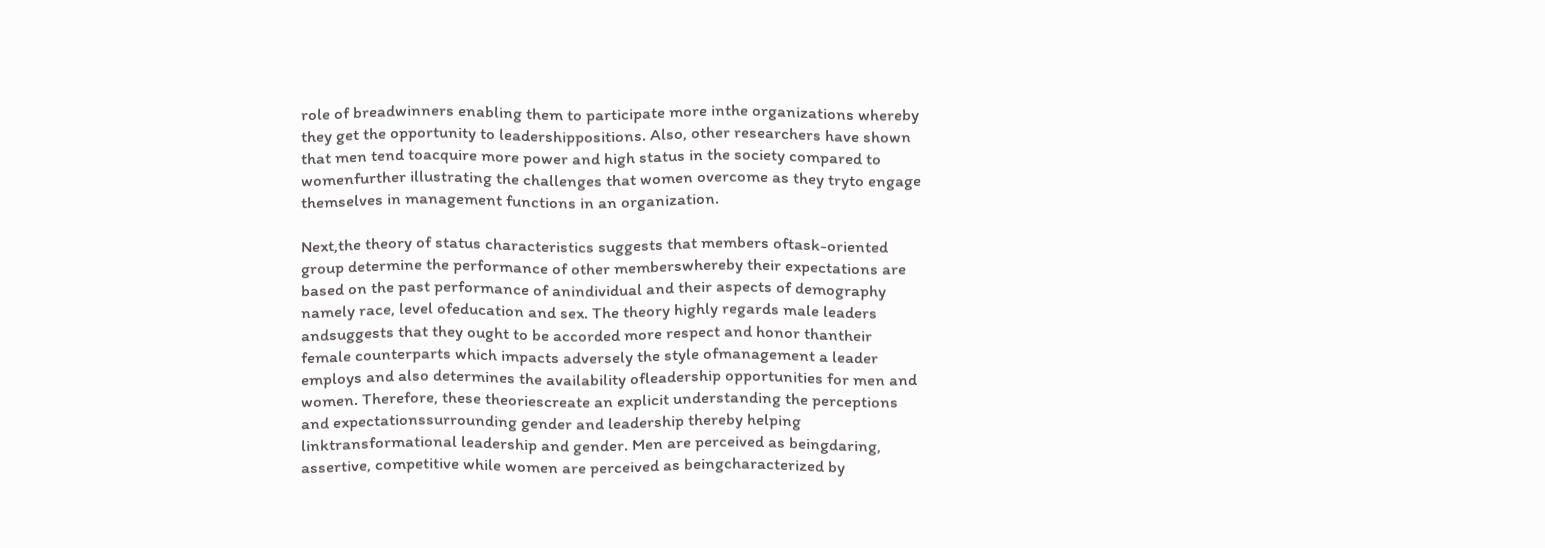role of breadwinners enabling them to participate more inthe organizations whereby they get the opportunity to leadershippositions. Also, other researchers have shown that men tend toacquire more power and high status in the society compared to womenfurther illustrating the challenges that women overcome as they tryto engage themselves in management functions in an organization.

Next,the theory of status characteristics suggests that members oftask-oriented group determine the performance of other memberswhereby their expectations are based on the past performance of anindividual and their aspects of demography namely race, level ofeducation and sex. The theory highly regards male leaders andsuggests that they ought to be accorded more respect and honor thantheir female counterparts which impacts adversely the style ofmanagement a leader employs and also determines the availability ofleadership opportunities for men and women. Therefore, these theoriescreate an explicit understanding the perceptions and expectationssurrounding gender and leadership thereby helping linktransformational leadership and gender. Men are perceived as beingdaring, assertive, competitive while women are perceived as beingcharacterized by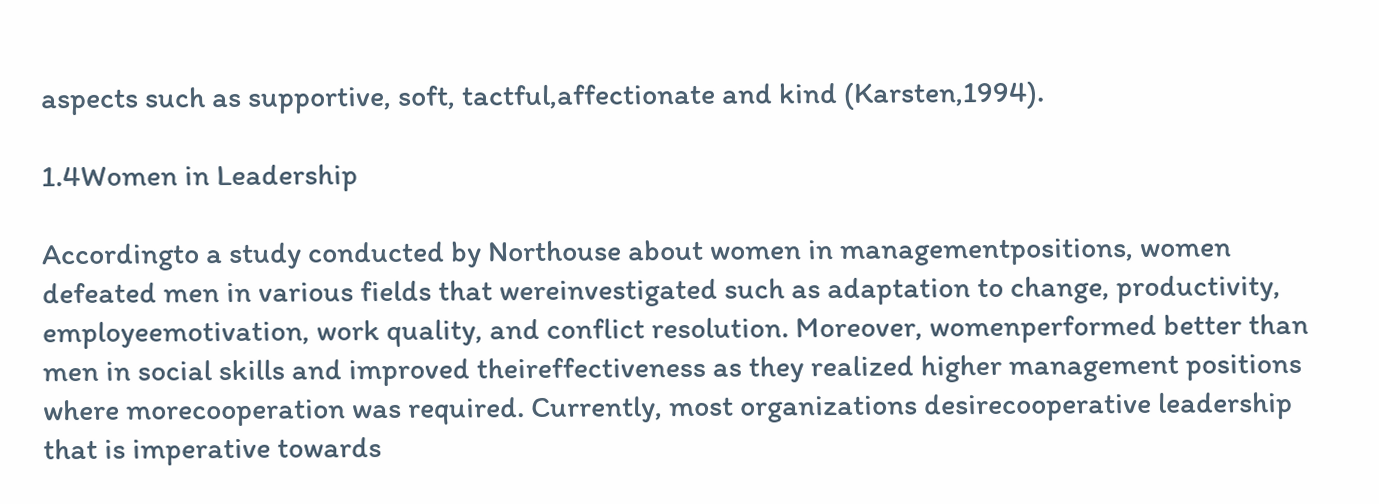aspects such as supportive, soft, tactful,affectionate and kind (Karsten,1994).

1.4Women in Leadership

Accordingto a study conducted by Northouse about women in managementpositions, women defeated men in various fields that wereinvestigated such as adaptation to change, productivity, employeemotivation, work quality, and conflict resolution. Moreover, womenperformed better than men in social skills and improved theireffectiveness as they realized higher management positions where morecooperation was required. Currently, most organizations desirecooperative leadership that is imperative towards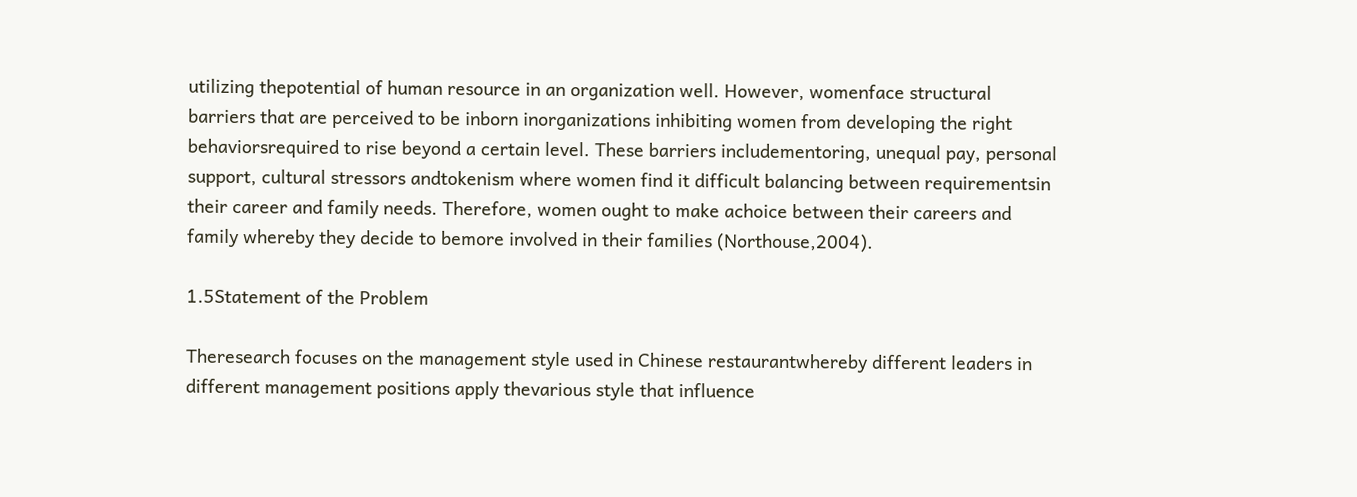utilizing thepotential of human resource in an organization well. However, womenface structural barriers that are perceived to be inborn inorganizations inhibiting women from developing the right behaviorsrequired to rise beyond a certain level. These barriers includementoring, unequal pay, personal support, cultural stressors andtokenism where women find it difficult balancing between requirementsin their career and family needs. Therefore, women ought to make achoice between their careers and family whereby they decide to bemore involved in their families (Northouse,2004).

1.5Statement of the Problem

Theresearch focuses on the management style used in Chinese restaurantwhereby different leaders in different management positions apply thevarious style that influence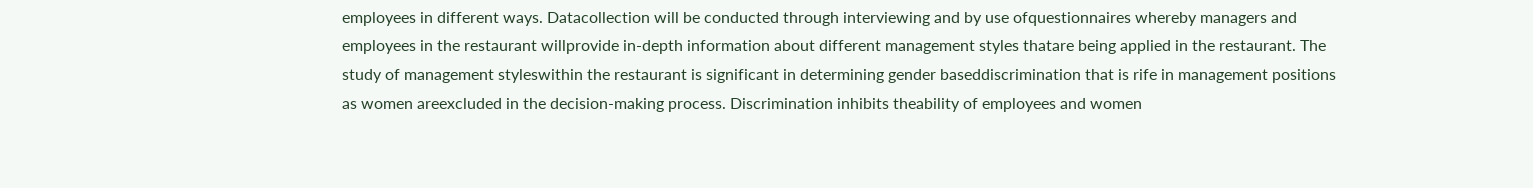employees in different ways. Datacollection will be conducted through interviewing and by use ofquestionnaires whereby managers and employees in the restaurant willprovide in-depth information about different management styles thatare being applied in the restaurant. The study of management styleswithin the restaurant is significant in determining gender baseddiscrimination that is rife in management positions as women areexcluded in the decision-making process. Discrimination inhibits theability of employees and women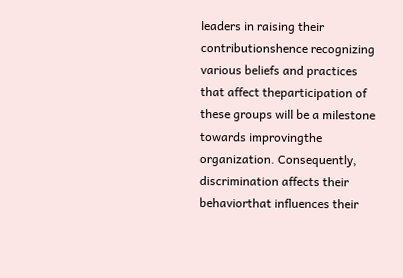leaders in raising their contributionshence recognizing various beliefs and practices that affect theparticipation of these groups will be a milestone towards improvingthe organization. Consequently, discrimination affects their behaviorthat influences their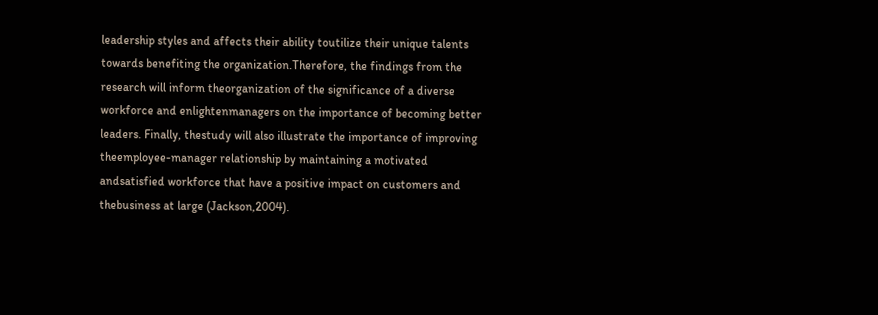leadership styles and affects their ability toutilize their unique talents towards benefiting the organization.Therefore, the findings from the research will inform theorganization of the significance of a diverse workforce and enlightenmanagers on the importance of becoming better leaders. Finally, thestudy will also illustrate the importance of improving theemployee-manager relationship by maintaining a motivated andsatisfied workforce that have a positive impact on customers and thebusiness at large (Jackson,2004).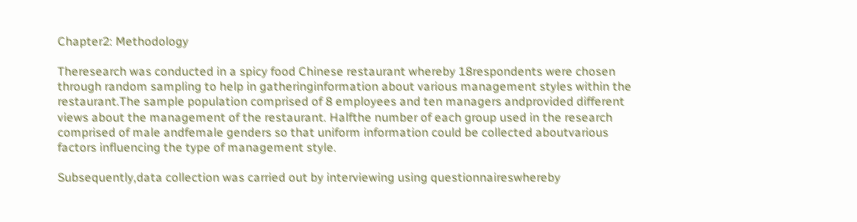Chapter2: Methodology

Theresearch was conducted in a spicy food Chinese restaurant whereby 18respondents were chosen through random sampling to help in gatheringinformation about various management styles within the restaurant.The sample population comprised of 8 employees and ten managers andprovided different views about the management of the restaurant. Halfthe number of each group used in the research comprised of male andfemale genders so that uniform information could be collected aboutvarious factors influencing the type of management style.

Subsequently,data collection was carried out by interviewing using questionnaireswhereby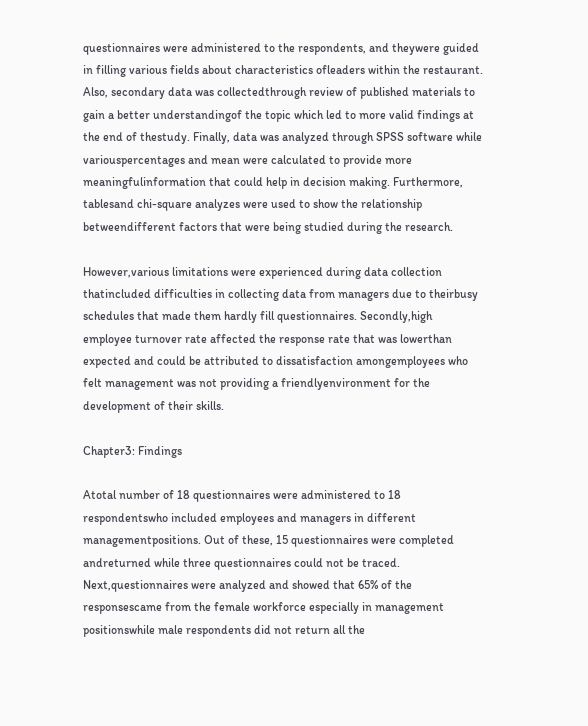questionnaires were administered to the respondents, and theywere guided in filling various fields about characteristics ofleaders within the restaurant. Also, secondary data was collectedthrough review of published materials to gain a better understandingof the topic which led to more valid findings at the end of thestudy. Finally, data was analyzed through SPSS software while variouspercentages and mean were calculated to provide more meaningfulinformation that could help in decision making. Furthermore, tablesand chi-square analyzes were used to show the relationship betweendifferent factors that were being studied during the research.

However,various limitations were experienced during data collection thatincluded difficulties in collecting data from managers due to theirbusy schedules that made them hardly fill questionnaires. Secondly,high employee turnover rate affected the response rate that was lowerthan expected and could be attributed to dissatisfaction amongemployees who felt management was not providing a friendlyenvironment for the development of their skills.

Chapter3: Findings

Atotal number of 18 questionnaires were administered to 18 respondentswho included employees and managers in different managementpositions. Out of these, 15 questionnaires were completed andreturned while three questionnaires could not be traced. Next,questionnaires were analyzed and showed that 65% of the responsescame from the female workforce especially in management positionswhile male respondents did not return all the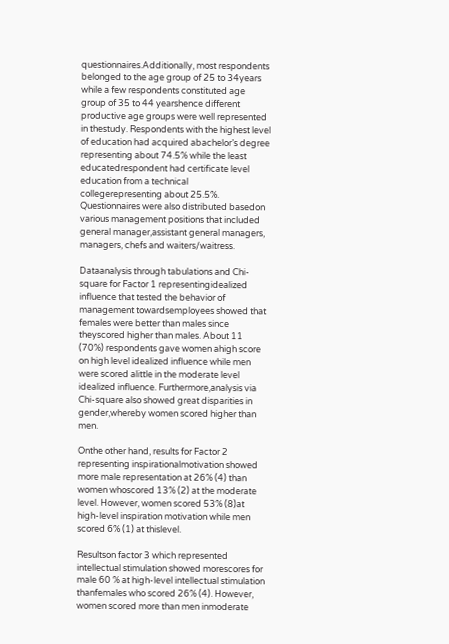questionnaires.Additionally, most respondents belonged to the age group of 25 to 34years while a few respondents constituted age group of 35 to 44 yearshence different productive age groups were well represented in thestudy. Respondents with the highest level of education had acquired abachelor’s degree representing about 74.5% while the least educatedrespondent had certificate level education from a technical collegerepresenting about 25.5%. Questionnaires were also distributed basedon various management positions that included general manager,assistant general managers, managers, chefs and waiters/waitress.

Dataanalysis through tabulations and Chi-square for Factor 1 representingidealized influence that tested the behavior of management towardsemployees showed that females were better than males since theyscored higher than males. About 11 (70%) respondents gave women ahigh score on high level idealized influence while men were scored alittle in the moderate level idealized influence. Furthermore,analysis via Chi-square also showed great disparities in gender,whereby women scored higher than men.

Onthe other hand, results for Factor 2 representing inspirationalmotivation showed more male representation at 26% (4) than women whoscored 13% (2) at the moderate level. However, women scored 53% (8)at high-level inspiration motivation while men scored 6% (1) at thislevel.

Resultson factor 3 which represented intellectual stimulation showed morescores for male 60 % at high-level intellectual stimulation thanfemales who scored 26% (4). However, women scored more than men inmoderate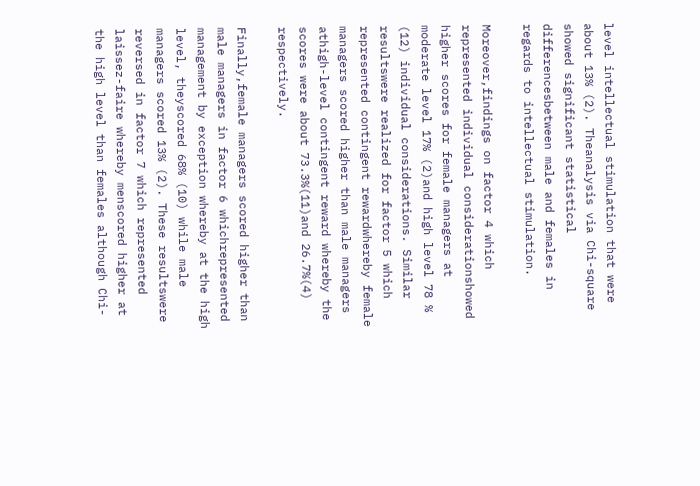level intellectual stimulation that were about 13% (2). Theanalysis via Chi-square showed significant statistical differencesbetween male and females in regards to intellectual stimulation.

Moreover,findings on factor 4 which represented individual considerationshowed higher scores for female managers at moderate level 17% (2)and high level 78 % (12) individual considerations. Similar resultswere realized for factor 5 which represented contingent rewardwhereby female managers scored higher than male managers athigh-level contingent reward whereby the scores were about 73.3%(11)and 26.7%(4) respectively.

Finally,female managers scored higher than male managers in factor 6 whichrepresented management by exception whereby at the high level, theyscored 68% (10) while male managers scored 13% (2). These resultswere reversed in factor 7 which represented laissez-faire whereby menscored higher at the high level than females although Chi-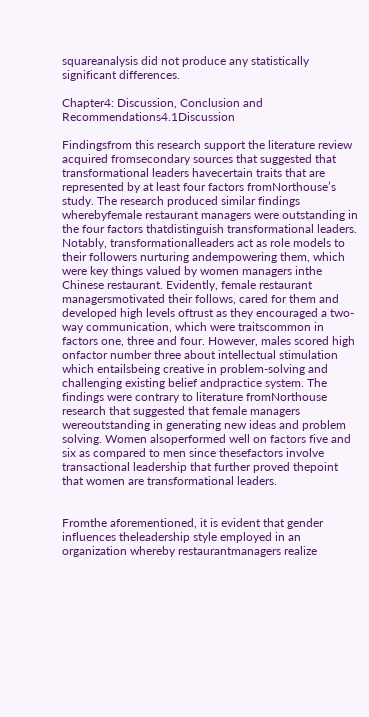squareanalysis did not produce any statistically significant differences.

Chapter4: Discussion, Conclusion and Recommendations4.1Discussion

Findingsfrom this research support the literature review acquired fromsecondary sources that suggested that transformational leaders havecertain traits that are represented by at least four factors fromNorthouse’s study. The research produced similar findings wherebyfemale restaurant managers were outstanding in the four factors thatdistinguish transformational leaders. Notably, transformationalleaders act as role models to their followers nurturing andempowering them, which were key things valued by women managers inthe Chinese restaurant. Evidently, female restaurant managersmotivated their follows, cared for them and developed high levels oftrust as they encouraged a two-way communication, which were traitscommon in factors one, three and four. However, males scored high onfactor number three about intellectual stimulation which entailsbeing creative in problem-solving and challenging existing belief andpractice system. The findings were contrary to literature fromNorthouse research that suggested that female managers wereoutstanding in generating new ideas and problem solving. Women alsoperformed well on factors five and six as compared to men since thesefactors involve transactional leadership that further proved thepoint that women are transformational leaders.


Fromthe aforementioned, it is evident that gender influences theleadership style employed in an organization whereby restaurantmanagers realize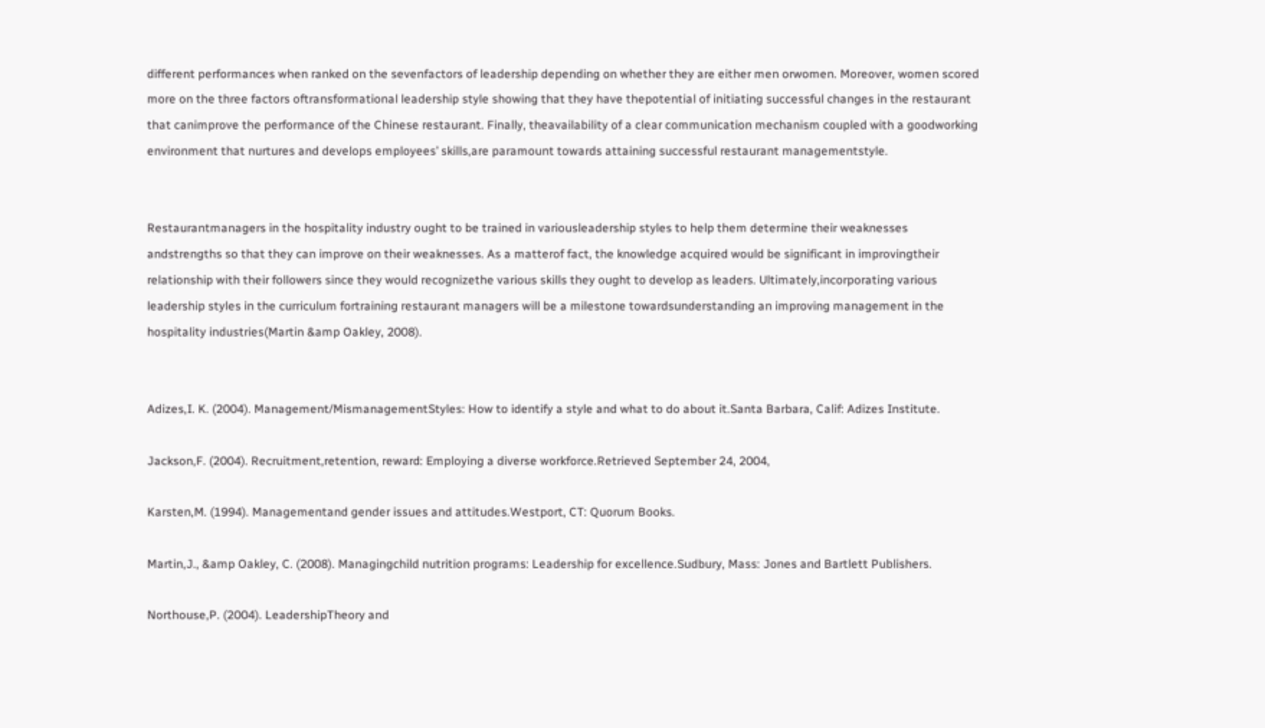different performances when ranked on the sevenfactors of leadership depending on whether they are either men orwomen. Moreover, women scored more on the three factors oftransformational leadership style showing that they have thepotential of initiating successful changes in the restaurant that canimprove the performance of the Chinese restaurant. Finally, theavailability of a clear communication mechanism coupled with a goodworking environment that nurtures and develops employees’ skills,are paramount towards attaining successful restaurant managementstyle.


Restaurantmanagers in the hospitality industry ought to be trained in variousleadership styles to help them determine their weaknesses andstrengths so that they can improve on their weaknesses. As a matterof fact, the knowledge acquired would be significant in improvingtheir relationship with their followers since they would recognizethe various skills they ought to develop as leaders. Ultimately,incorporating various leadership styles in the curriculum fortraining restaurant managers will be a milestone towardsunderstanding an improving management in the hospitality industries(Martin &amp Oakley, 2008).


Adizes,I. K. (2004). Management/MismanagementStyles: How to identify a style and what to do about it.Santa Barbara, Calif: Adizes Institute.

Jackson,F. (2004). Recruitment,retention, reward: Employing a diverse workforce.Retrieved September 24, 2004,

Karsten,M. (1994). Managementand gender issues and attitudes.Westport, CT: Quorum Books.

Martin,J., &amp Oakley, C. (2008). Managingchild nutrition programs: Leadership for excellence.Sudbury, Mass: Jones and Bartlett Publishers.

Northouse,P. (2004). LeadershipTheory and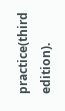practice(third edition).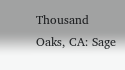Thousand Oaks, CA: Sage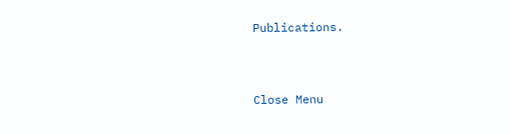Publications.


Close Menu